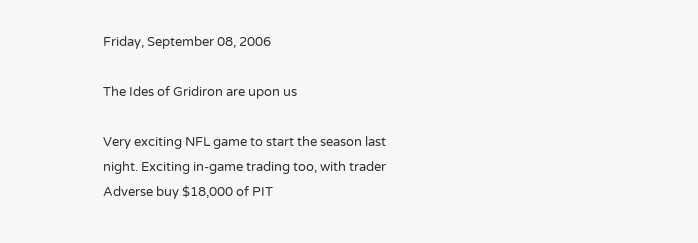Friday, September 08, 2006

The Ides of Gridiron are upon us

Very exciting NFL game to start the season last night. Exciting in-game trading too, with trader Adverse buy $18,000 of PIT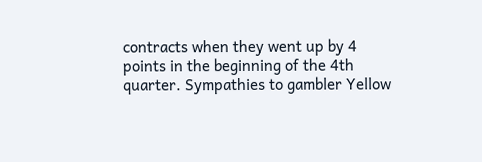contracts when they went up by 4 points in the beginning of the 4th quarter. Sympathies to gambler Yellow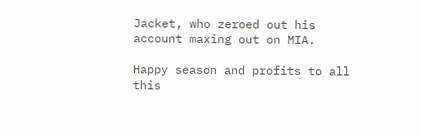Jacket, who zeroed out his account maxing out on MIA.

Happy season and profits to all this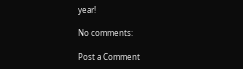year!

No comments:

Post a Comment